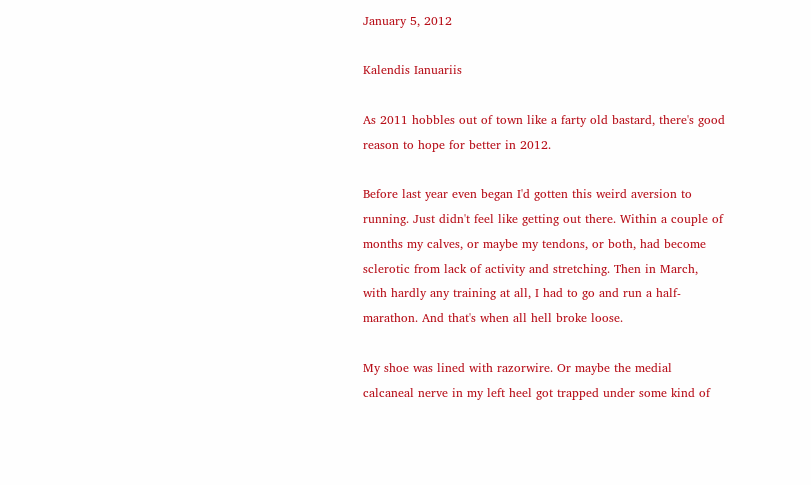January 5, 2012

Kalendis Ianuariis

As 2011 hobbles out of town like a farty old bastard, there's good reason to hope for better in 2012.

Before last year even began I'd gotten this weird aversion to running. Just didn't feel like getting out there. Within a couple of months my calves, or maybe my tendons, or both, had become sclerotic from lack of activity and stretching. Then in March, with hardly any training at all, I had to go and run a half-marathon. And that's when all hell broke loose.

My shoe was lined with razorwire. Or maybe the medial calcaneal nerve in my left heel got trapped under some kind of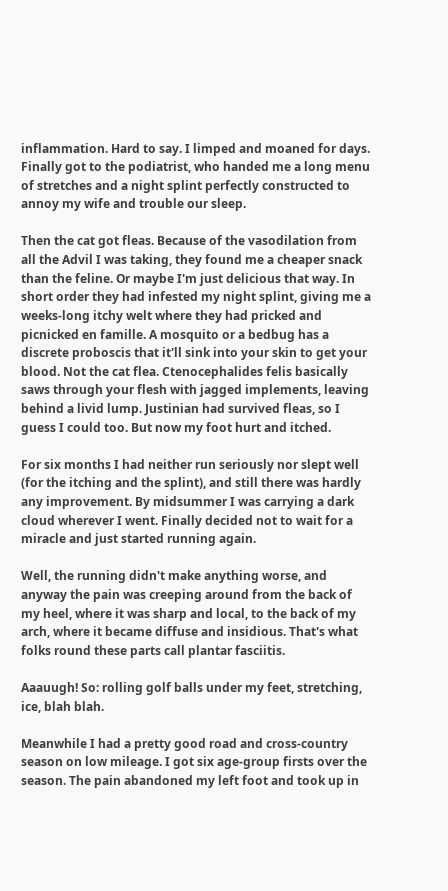inflammation. Hard to say. I limped and moaned for days. Finally got to the podiatrist, who handed me a long menu of stretches and a night splint perfectly constructed to annoy my wife and trouble our sleep.

Then the cat got fleas. Because of the vasodilation from all the Advil I was taking, they found me a cheaper snack than the feline. Or maybe I'm just delicious that way. In short order they had infested my night splint, giving me a weeks-long itchy welt where they had pricked and picnicked en famille. A mosquito or a bedbug has a discrete proboscis that it'll sink into your skin to get your blood. Not the cat flea. Ctenocephalides felis basically saws through your flesh with jagged implements, leaving behind a livid lump. Justinian had survived fleas, so I guess I could too. But now my foot hurt and itched.

For six months I had neither run seriously nor slept well (for the itching and the splint), and still there was hardly any improvement. By midsummer I was carrying a dark cloud wherever I went. Finally decided not to wait for a miracle and just started running again.

Well, the running didn't make anything worse, and anyway the pain was creeping around from the back of my heel, where it was sharp and local, to the back of my arch, where it became diffuse and insidious. That's what folks round these parts call plantar fasciitis.

Aaauugh! So: rolling golf balls under my feet, stretching, ice, blah blah.

Meanwhile I had a pretty good road and cross-country season on low mileage. I got six age-group firsts over the season. The pain abandoned my left foot and took up in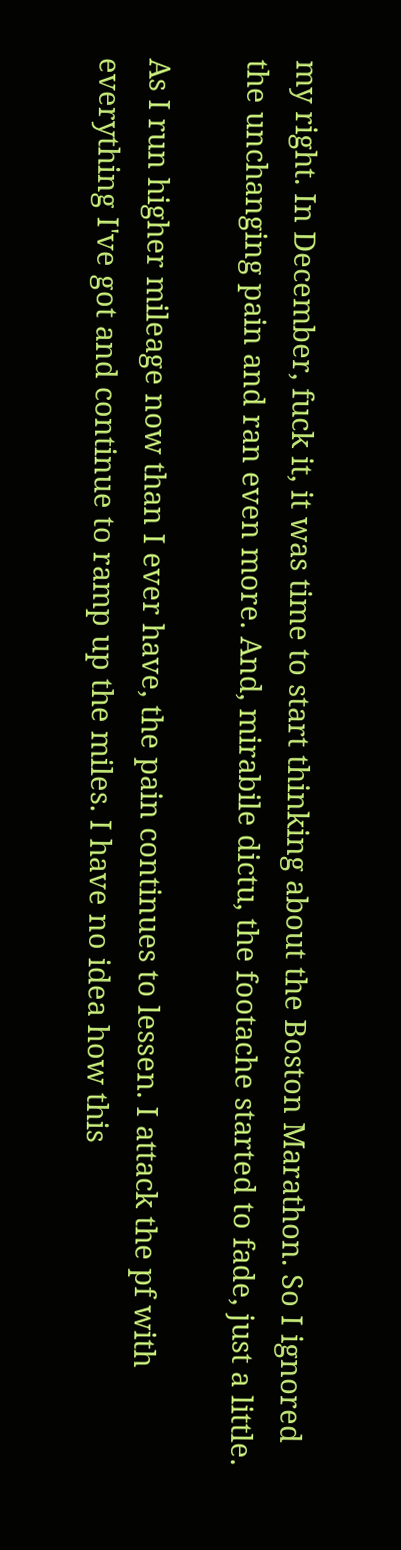my right. In December, fuck it, it was time to start thinking about the Boston Marathon. So I ignored the unchanging pain and ran even more. And, mirabile dictu, the footache started to fade, just a little.

As I run higher mileage now than I ever have, the pain continues to lessen. I attack the pf with everything I've got and continue to ramp up the miles. I have no idea how this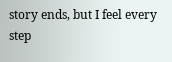story ends, but I feel every step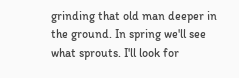grinding that old man deeper in the ground. In spring we'll see what sprouts. I'll look for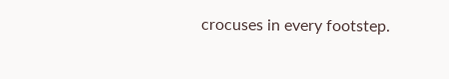crocuses in every footstep.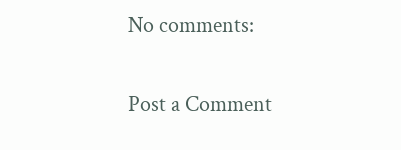No comments:

Post a Comment